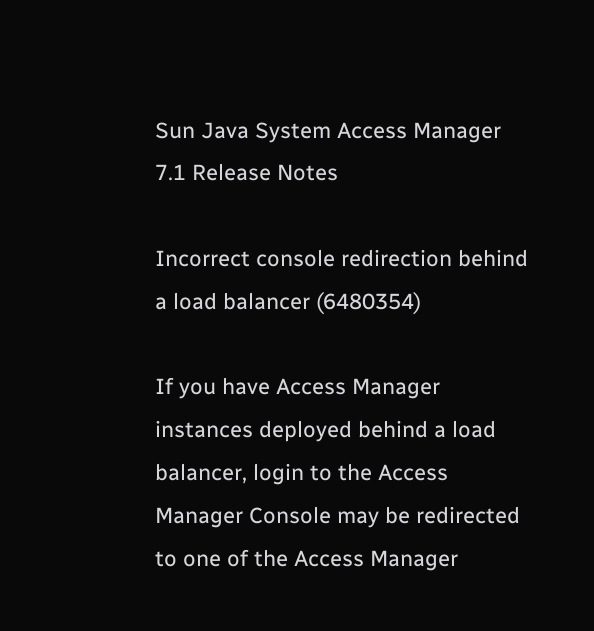Sun Java System Access Manager 7.1 Release Notes

Incorrect console redirection behind a load balancer (6480354)

If you have Access Manager instances deployed behind a load balancer, login to the Access Manager Console may be redirected to one of the Access Manager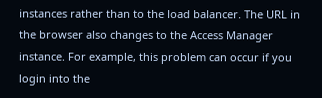instances rather than to the load balancer. The URL in the browser also changes to the Access Manager instance. For example, this problem can occur if you login into the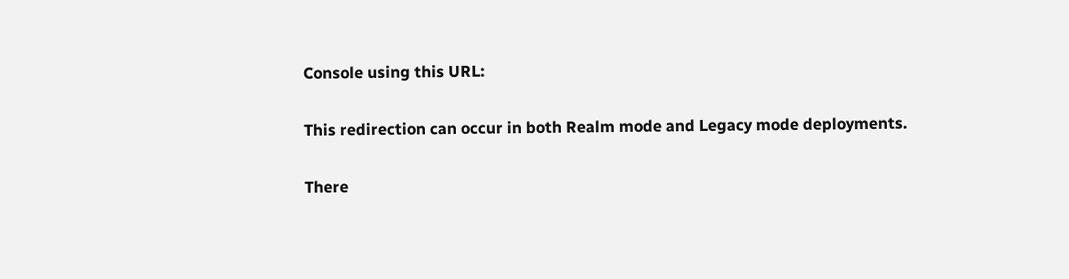Console using this URL:

This redirection can occur in both Realm mode and Legacy mode deployments.

There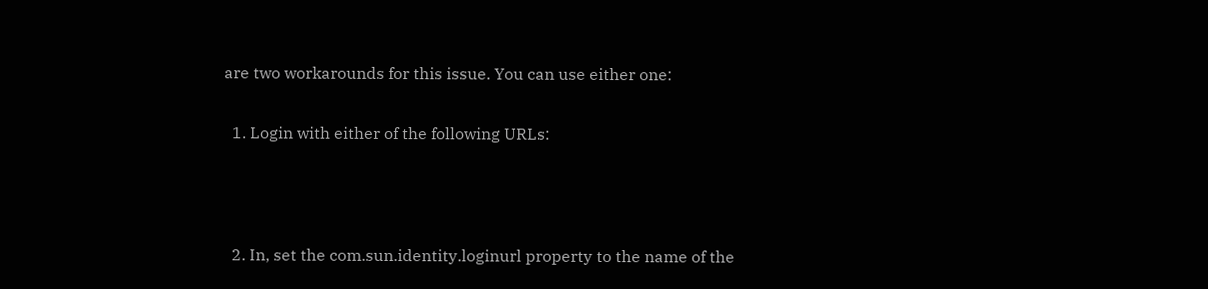are two workarounds for this issue. You can use either one:

  1. Login with either of the following URLs:



  2. In, set the com.sun.identity.loginurl property to the name of the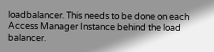loadbalancer. This needs to be done on each Access Manager Instance behind the load balancer.